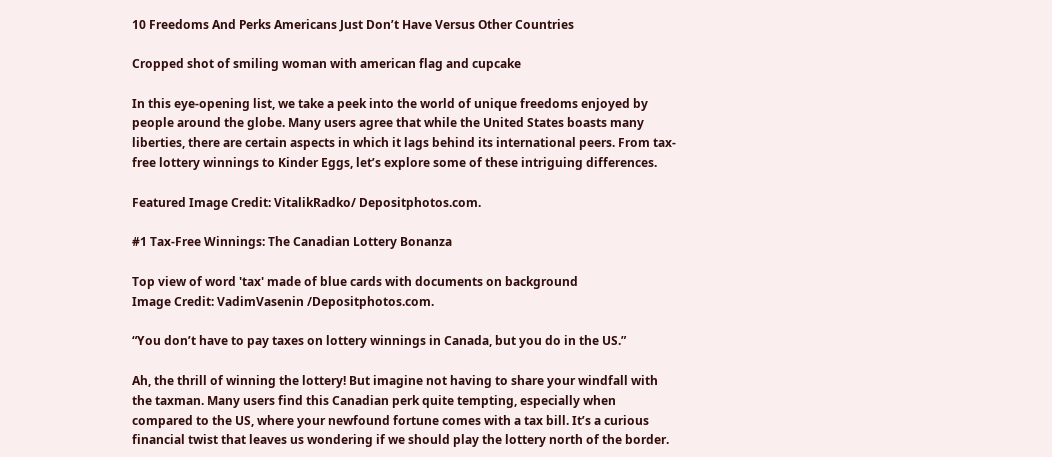10 Freedoms And Perks Americans Just Don’t Have Versus Other Countries

Cropped shot of smiling woman with american flag and cupcake

In this eye-opening list, we take a peek into the world of unique freedoms enjoyed by people around the globe. Many users agree that while the United States boasts many liberties, there are certain aspects in which it lags behind its international peers. From tax-free lottery winnings to Kinder Eggs, let’s explore some of these intriguing differences.

Featured Image Credit: VitalikRadko/ Depositphotos.com.

#1 Tax-Free Winnings: The Canadian Lottery Bonanza

Top view of word 'tax' made of blue cards with documents on background
Image Credit: VadimVasenin /Depositphotos.com.

“You don’t have to pay taxes on lottery winnings in Canada, but you do in the US.”

Ah, the thrill of winning the lottery! But imagine not having to share your windfall with the taxman. Many users find this Canadian perk quite tempting, especially when compared to the US, where your newfound fortune comes with a tax bill. It’s a curious financial twist that leaves us wondering if we should play the lottery north of the border.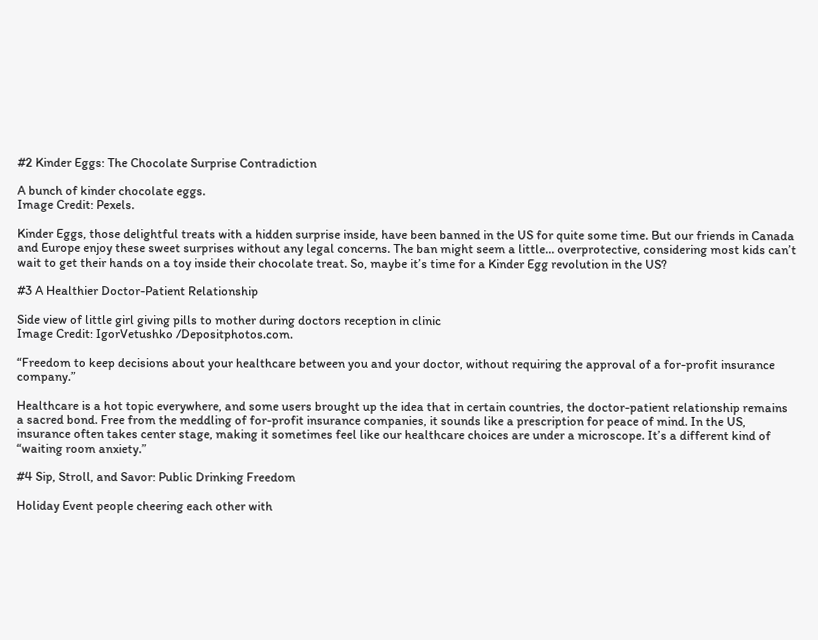#2 Kinder Eggs: The Chocolate Surprise Contradiction

A bunch of kinder chocolate eggs.
Image Credit: Pexels.

Kinder Eggs, those delightful treats with a hidden surprise inside, have been banned in the US for quite some time. But our friends in Canada and Europe enjoy these sweet surprises without any legal concerns. The ban might seem a little… overprotective, considering most kids can’t wait to get their hands on a toy inside their chocolate treat. So, maybe it’s time for a Kinder Egg revolution in the US?

#3 A Healthier Doctor-Patient Relationship

Side view of little girl giving pills to mother during doctors reception in clinic
Image Credit: IgorVetushko /Depositphotos.com.

“Freedom to keep decisions about your healthcare between you and your doctor, without requiring the approval of a for-profit insurance company.”

Healthcare is a hot topic everywhere, and some users brought up the idea that in certain countries, the doctor-patient relationship remains a sacred bond. Free from the meddling of for-profit insurance companies, it sounds like a prescription for peace of mind. In the US, insurance often takes center stage, making it sometimes feel like our healthcare choices are under a microscope. It’s a different kind of “waiting room anxiety.”

#4 Sip, Stroll, and Savor: Public Drinking Freedom

Holiday Event people cheering each other with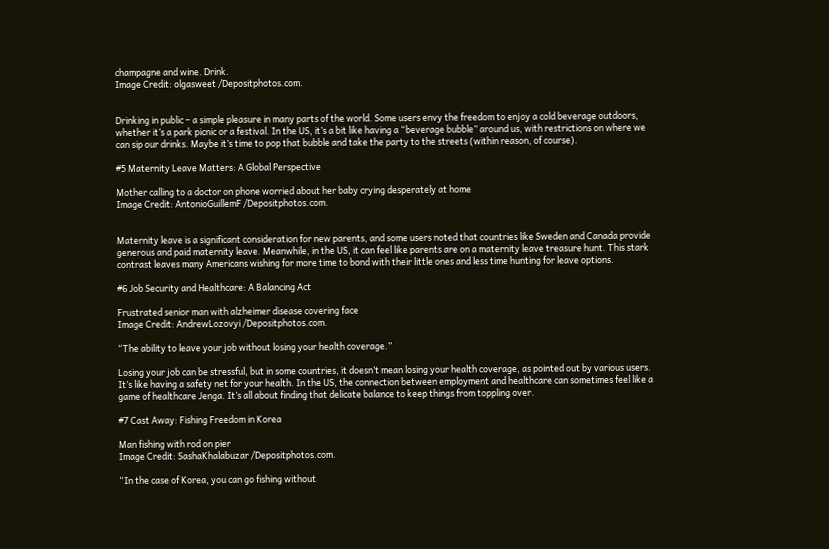champagne and wine. Drink.
Image Credit: olgasweet /Depositphotos.com.


Drinking in public – a simple pleasure in many parts of the world. Some users envy the freedom to enjoy a cold beverage outdoors, whether it’s a park picnic or a festival. In the US, it’s a bit like having a “beverage bubble” around us, with restrictions on where we can sip our drinks. Maybe it’s time to pop that bubble and take the party to the streets (within reason, of course).

#5 Maternity Leave Matters: A Global Perspective

Mother calling to a doctor on phone worried about her baby crying desperately at home
Image Credit: AntonioGuillemF /Depositphotos.com.


Maternity leave is a significant consideration for new parents, and some users noted that countries like Sweden and Canada provide generous and paid maternity leave. Meanwhile, in the US, it can feel like parents are on a maternity leave treasure hunt. This stark contrast leaves many Americans wishing for more time to bond with their little ones and less time hunting for leave options.

#6 Job Security and Healthcare: A Balancing Act

Frustrated senior man with alzheimer disease covering face
Image Credit: AndrewLozovyi /Depositphotos.com.

“The ability to leave your job without losing your health coverage.”

Losing your job can be stressful, but in some countries, it doesn’t mean losing your health coverage, as pointed out by various users. It’s like having a safety net for your health. In the US, the connection between employment and healthcare can sometimes feel like a game of healthcare Jenga. It’s all about finding that delicate balance to keep things from toppling over.

#7 Cast Away: Fishing Freedom in Korea

Man fishing with rod on pier
Image Credit: SashaKhalabuzar /Depositphotos.com.

“In the case of Korea, you can go fishing without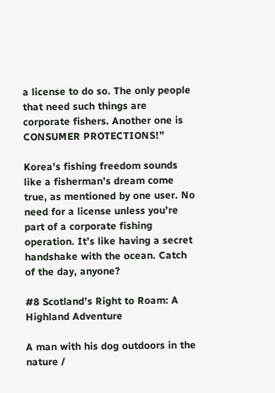a license to do so. The only people that need such things are corporate fishers. Another one is CONSUMER PROTECTIONS!”

Korea’s fishing freedom sounds like a fisherman’s dream come true, as mentioned by one user. No need for a license unless you’re part of a corporate fishing operation. It’s like having a secret handshake with the ocean. Catch of the day, anyone?

#8 Scotland’s Right to Roam: A Highland Adventure

A man with his dog outdoors in the nature /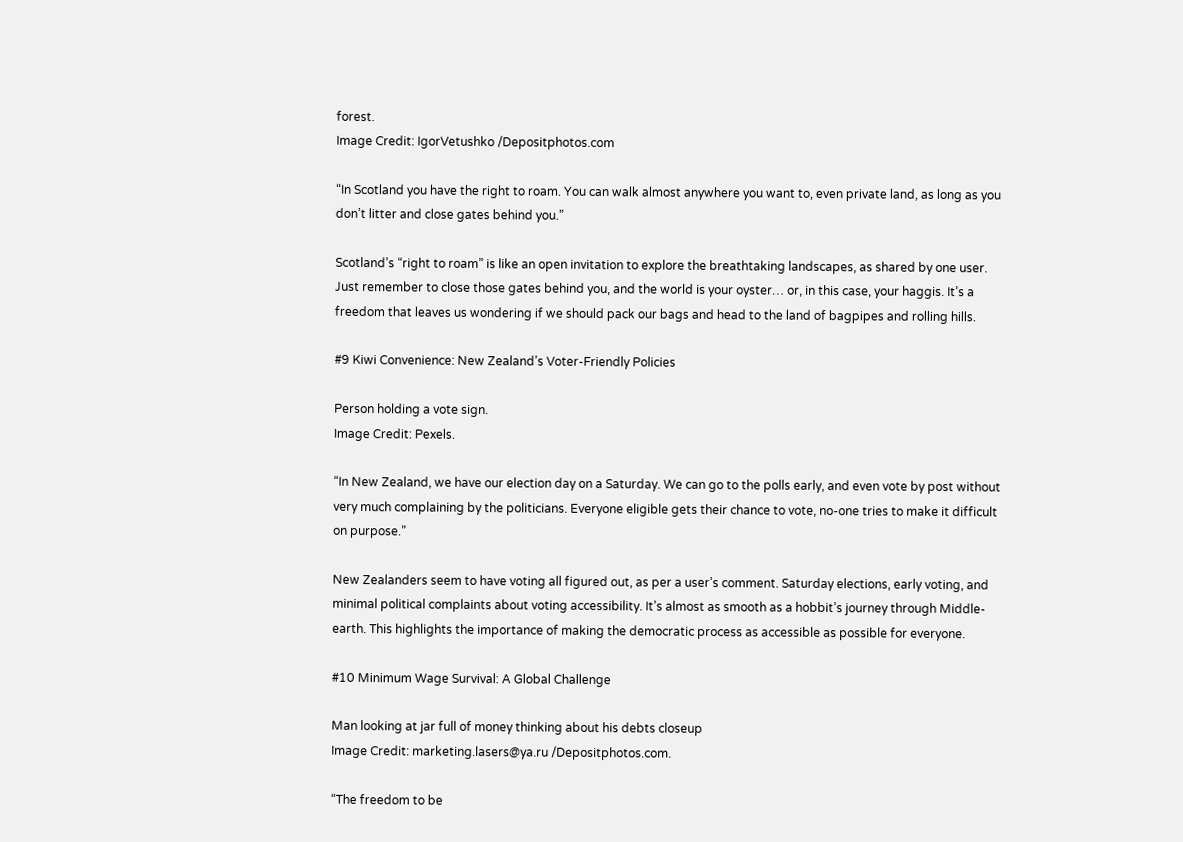forest.
Image Credit: IgorVetushko /Depositphotos.com

“In Scotland you have the right to roam. You can walk almost anywhere you want to, even private land, as long as you don’t litter and close gates behind you.”

Scotland’s “right to roam” is like an open invitation to explore the breathtaking landscapes, as shared by one user. Just remember to close those gates behind you, and the world is your oyster… or, in this case, your haggis. It’s a freedom that leaves us wondering if we should pack our bags and head to the land of bagpipes and rolling hills.

#9 Kiwi Convenience: New Zealand’s Voter-Friendly Policies

Person holding a vote sign.
Image Credit: Pexels.

“In New Zealand, we have our election day on a Saturday. We can go to the polls early, and even vote by post without very much complaining by the politicians. Everyone eligible gets their chance to vote, no-one tries to make it difficult on purpose.”

New Zealanders seem to have voting all figured out, as per a user’s comment. Saturday elections, early voting, and minimal political complaints about voting accessibility. It’s almost as smooth as a hobbit’s journey through Middle-earth. This highlights the importance of making the democratic process as accessible as possible for everyone.

#10 Minimum Wage Survival: A Global Challenge

Man looking at jar full of money thinking about his debts closeup
Image Credit: marketing.lasers@ya.ru /Depositphotos.com.

“The freedom to be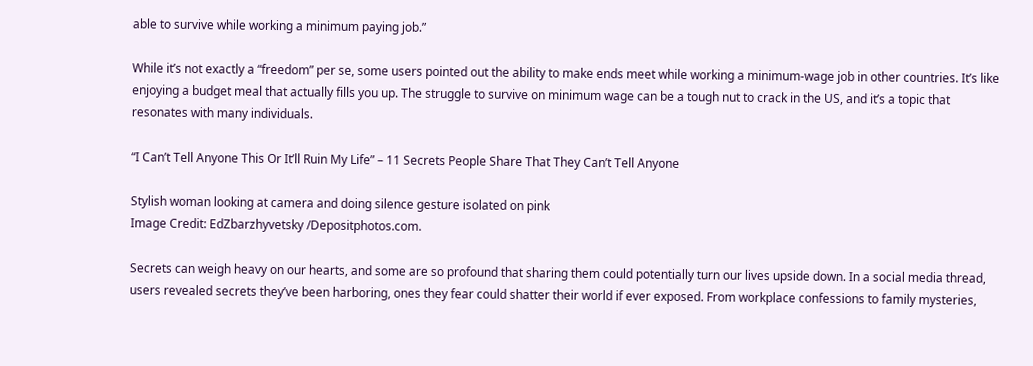able to survive while working a minimum paying job.”

While it’s not exactly a “freedom” per se, some users pointed out the ability to make ends meet while working a minimum-wage job in other countries. It’s like enjoying a budget meal that actually fills you up. The struggle to survive on minimum wage can be a tough nut to crack in the US, and it’s a topic that resonates with many individuals.

“I Can’t Tell Anyone This Or It’ll Ruin My Life” – 11 Secrets People Share That They Can’t Tell Anyone

Stylish woman looking at camera and doing silence gesture isolated on pink
Image Credit: EdZbarzhyvetsky /Depositphotos.com.

Secrets can weigh heavy on our hearts, and some are so profound that sharing them could potentially turn our lives upside down. In a social media thread, users revealed secrets they’ve been harboring, ones they fear could shatter their world if ever exposed. From workplace confessions to family mysteries,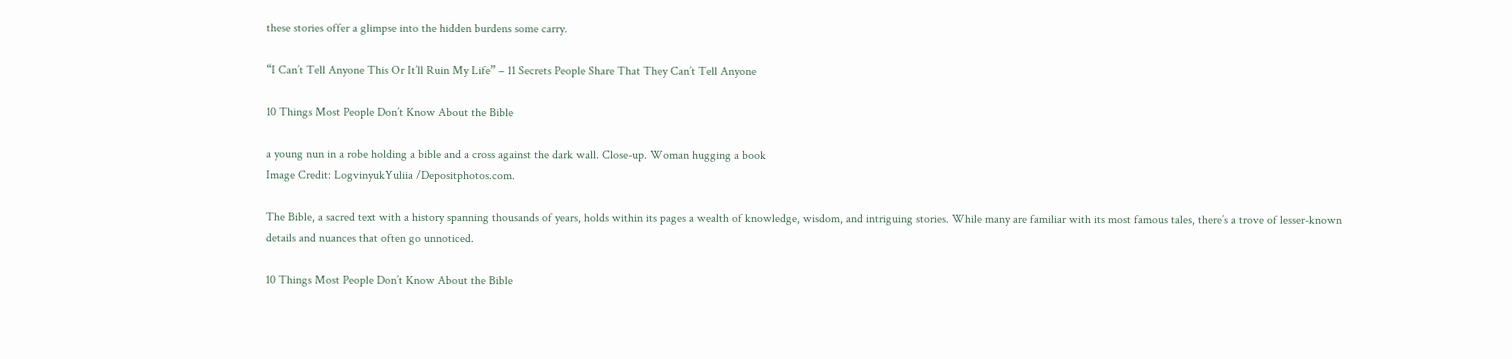these stories offer a glimpse into the hidden burdens some carry.

“I Can’t Tell Anyone This Or It’ll Ruin My Life” – 11 Secrets People Share That They Can’t Tell Anyone

10 Things Most People Don’t Know About the Bible

a young nun in a robe holding a bible and a cross against the dark wall. Close-up. Woman hugging a book
Image Credit: LogvinyukYuliia /Depositphotos.com.

The Bible, a sacred text with a history spanning thousands of years, holds within its pages a wealth of knowledge, wisdom, and intriguing stories. While many are familiar with its most famous tales, there’s a trove of lesser-known details and nuances that often go unnoticed.

10 Things Most People Don’t Know About the Bible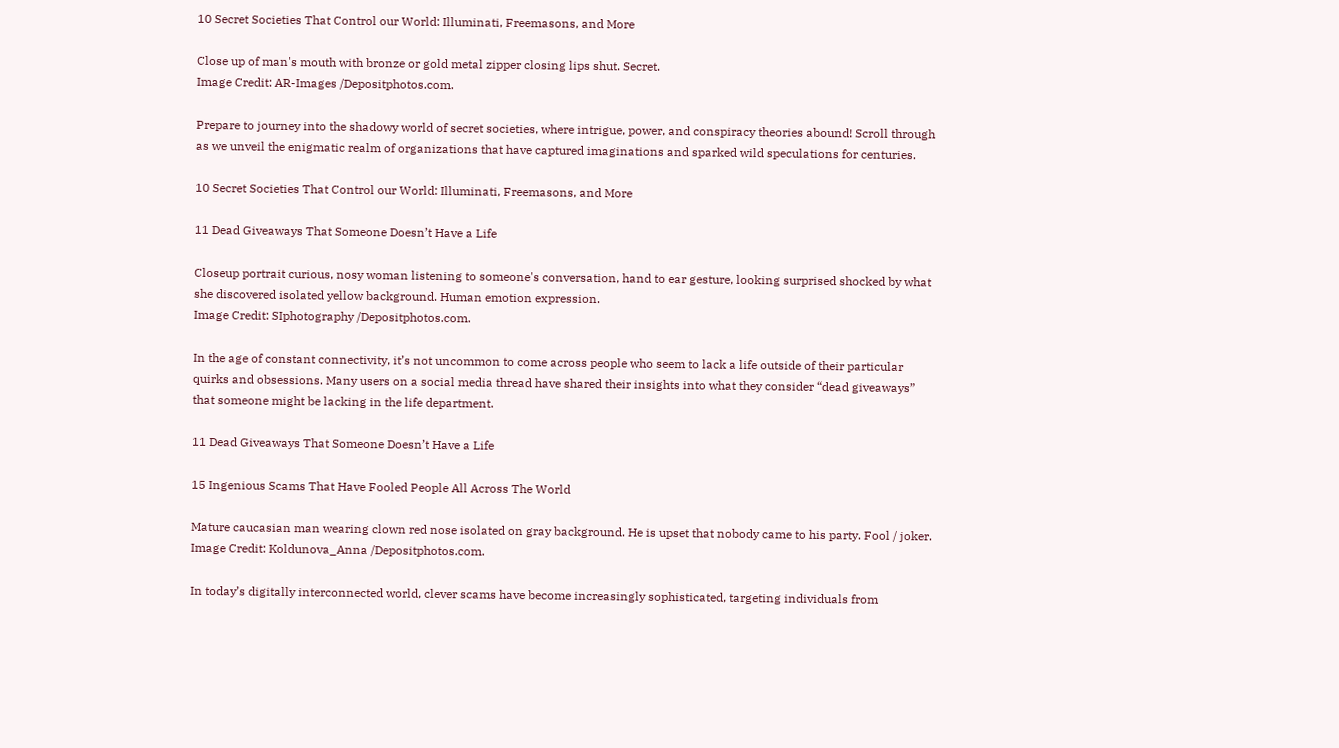10 Secret Societies That Control our World: Illuminati, Freemasons, and More

Close up of man's mouth with bronze or gold metal zipper closing lips shut. Secret.
Image Credit: AR-Images /Depositphotos.com.

Prepare to journey into the shadowy world of secret societies, where intrigue, power, and conspiracy theories abound! Scroll through as we unveil the enigmatic realm of organizations that have captured imaginations and sparked wild speculations for centuries.

10 Secret Societies That Control our World: Illuminati, Freemasons, and More

11 Dead Giveaways That Someone Doesn’t Have a Life

Closeup portrait curious, nosy woman listening to someone's conversation, hand to ear gesture, looking surprised shocked by what she discovered isolated yellow background. Human emotion expression.
Image Credit: SIphotography /Depositphotos.com.

In the age of constant connectivity, it’s not uncommon to come across people who seem to lack a life outside of their particular quirks and obsessions. Many users on a social media thread have shared their insights into what they consider “dead giveaways” that someone might be lacking in the life department.

11 Dead Giveaways That Someone Doesn’t Have a Life

15 Ingenious Scams That Have Fooled People All Across The World

Mature caucasian man wearing clown red nose isolated on gray background. He is upset that nobody came to his party. Fool / joker.
Image Credit: Koldunova_Anna /Depositphotos.com.

In today’s digitally interconnected world, clever scams have become increasingly sophisticated, targeting individuals from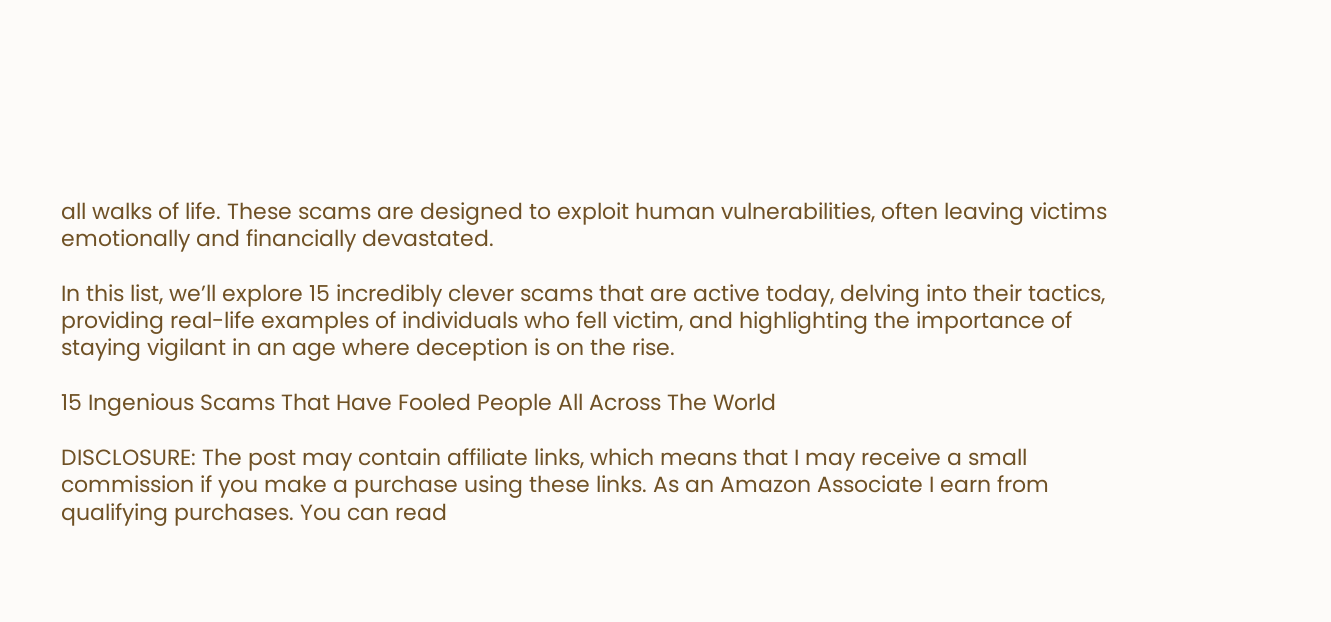all walks of life. These scams are designed to exploit human vulnerabilities, often leaving victims emotionally and financially devastated.

In this list, we’ll explore 15 incredibly clever scams that are active today, delving into their tactics, providing real-life examples of individuals who fell victim, and highlighting the importance of staying vigilant in an age where deception is on the rise.

15 Ingenious Scams That Have Fooled People All Across The World

DISCLOSURE: The post may contain affiliate links, which means that I may receive a small commission if you make a purchase using these links. As an Amazon Associate I earn from qualifying purchases. You can read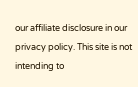our affiliate disclosure in our privacy policy. This site is not intending to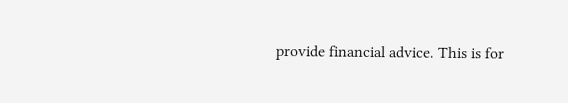provide financial advice. This is for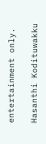entertainment only.

Hasanthi Kodituwakku